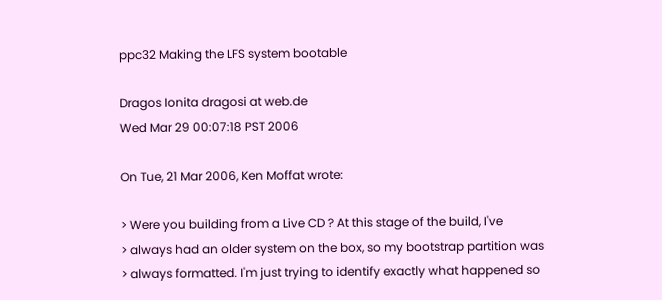ppc32 Making the LFS system bootable

Dragos Ionita dragosi at web.de
Wed Mar 29 00:07:18 PST 2006

On Tue, 21 Mar 2006, Ken Moffat wrote:

> Were you building from a Live CD ? At this stage of the build, I've
> always had an older system on the box, so my bootstrap partition was
> always formatted. I'm just trying to identify exactly what happened so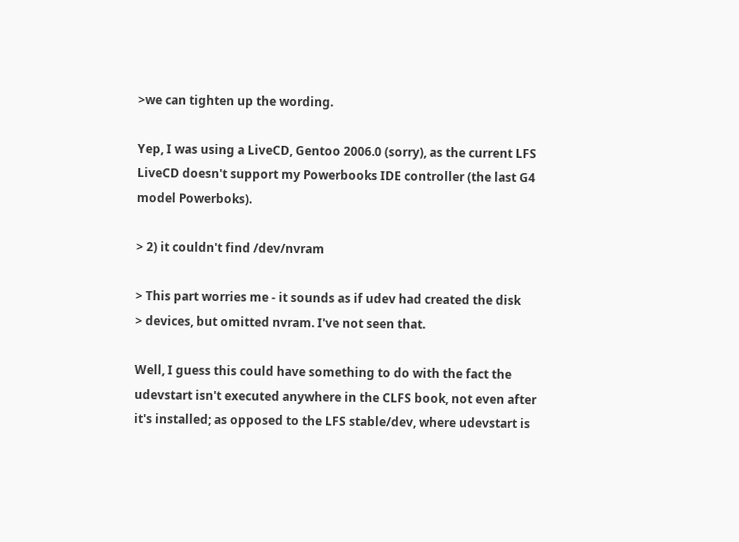>we can tighten up the wording.

Yep, I was using a LiveCD, Gentoo 2006.0 (sorry), as the current LFS
LiveCD doesn't support my Powerbooks IDE controller (the last G4
model Powerboks).

> 2) it couldn't find /dev/nvram

> This part worries me - it sounds as if udev had created the disk
> devices, but omitted nvram. I've not seen that.

Well, I guess this could have something to do with the fact the
udevstart isn't executed anywhere in the CLFS book, not even after
it's installed; as opposed to the LFS stable/dev, where udevstart is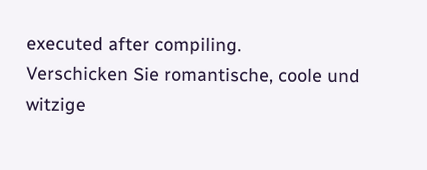executed after compiling.
Verschicken Sie romantische, coole und witzige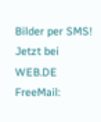Bilder per SMS!
Jetzt bei WEB.DE FreeMail: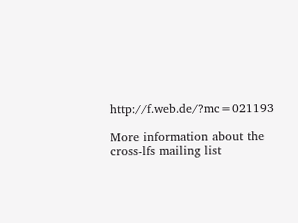http://f.web.de/?mc=021193

More information about the cross-lfs mailing list